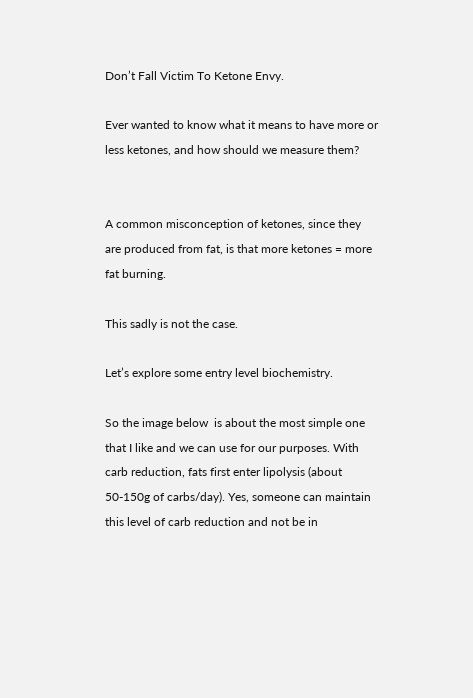Don’t Fall Victim To Ketone Envy.

Ever wanted to know what it means to have more or less ketones, and how should we measure them?


A common misconception of ketones, since they are produced from fat, is that more ketones = more fat burning.

This sadly is not the case.

Let’s explore some entry level biochemistry.

So the image below  is about the most simple one that I like and we can use for our purposes. With carb reduction, fats first enter lipolysis (about 50-150g of carbs/day). Yes, someone can maintain this level of carb reduction and not be in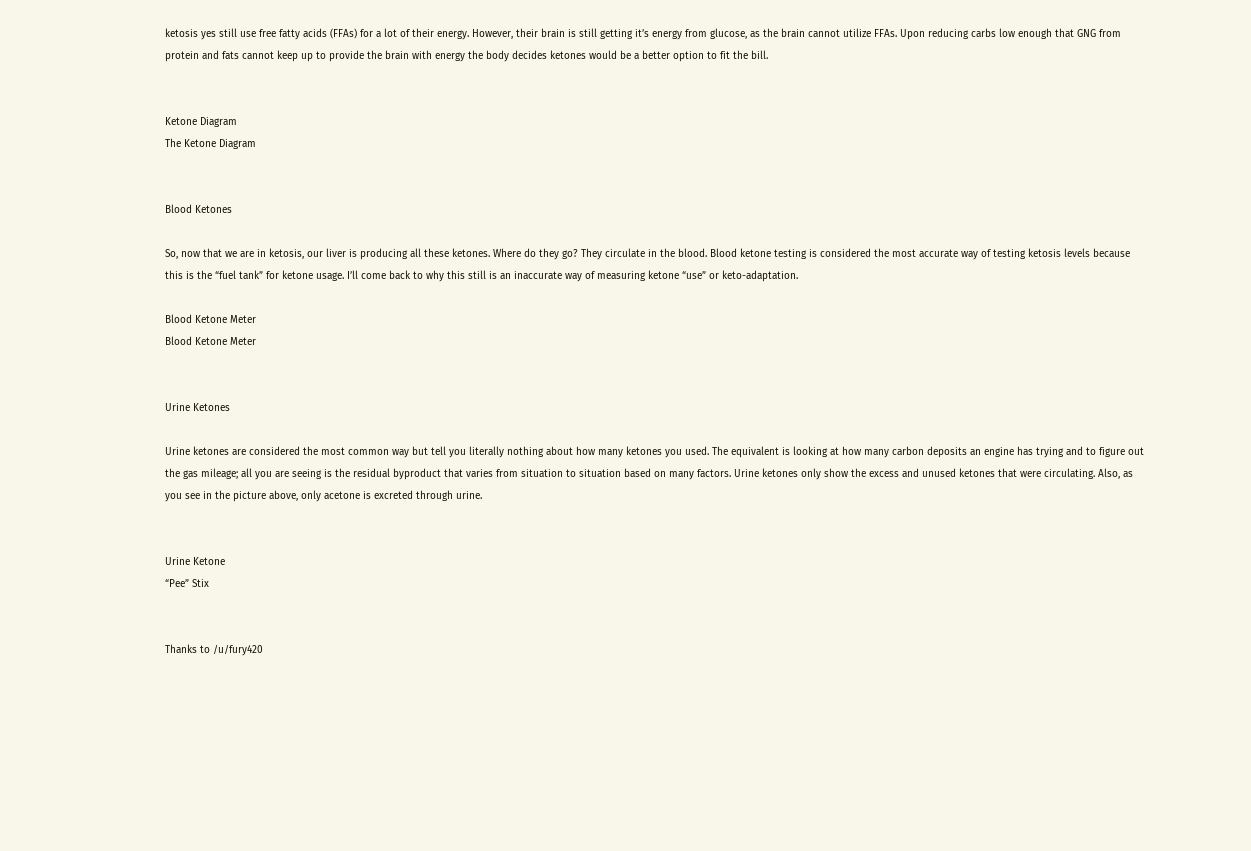ketosis yes still use free fatty acids (FFAs) for a lot of their energy. However, their brain is still getting it’s energy from glucose, as the brain cannot utilize FFAs. Upon reducing carbs low enough that GNG from protein and fats cannot keep up to provide the brain with energy the body decides ketones would be a better option to fit the bill.


Ketone Diagram
The Ketone Diagram


Blood Ketones

So, now that we are in ketosis, our liver is producing all these ketones. Where do they go? They circulate in the blood. Blood ketone testing is considered the most accurate way of testing ketosis levels because this is the “fuel tank” for ketone usage. I’ll come back to why this still is an inaccurate way of measuring ketone “use” or keto-adaptation.

Blood Ketone Meter
Blood Ketone Meter


Urine Ketones

Urine ketones are considered the most common way but tell you literally nothing about how many ketones you used. The equivalent is looking at how many carbon deposits an engine has trying and to figure out the gas mileage; all you are seeing is the residual byproduct that varies from situation to situation based on many factors. Urine ketones only show the excess and unused ketones that were circulating. Also, as you see in the picture above, only acetone is excreted through urine.


Urine Ketone
“Pee” Stix


Thanks to /u/fury420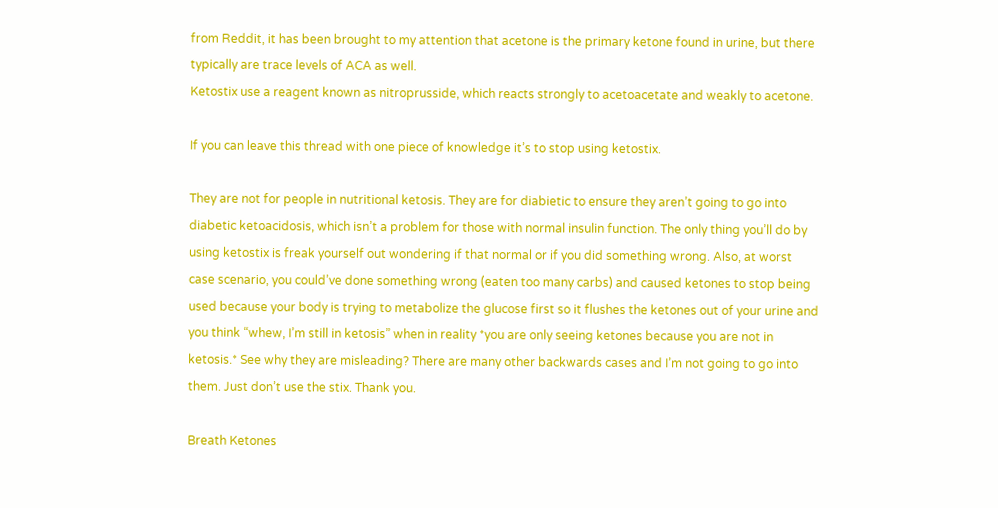from Reddit, it has been brought to my attention that acetone is the primary ketone found in urine, but there typically are trace levels of ACA as well.
Ketostix use a reagent known as nitroprusside, which reacts strongly to acetoacetate and weakly to acetone.

If you can leave this thread with one piece of knowledge it’s to stop using ketostix.

They are not for people in nutritional ketosis. They are for diabietic to ensure they aren’t going to go into diabetic ketoacidosis, which isn’t a problem for those with normal insulin function. The only thing you’ll do by using ketostix is freak yourself out wondering if that normal or if you did something wrong. Also, at worst case scenario, you could’ve done something wrong (eaten too many carbs) and caused ketones to stop being used because your body is trying to metabolize the glucose first so it flushes the ketones out of your urine and you think “whew, I’m still in ketosis” when in reality *you are only seeing ketones because you are not in ketosis.* See why they are misleading? There are many other backwards cases and I’m not going to go into them. Just don’t use the stix. Thank you.

Breath Ketones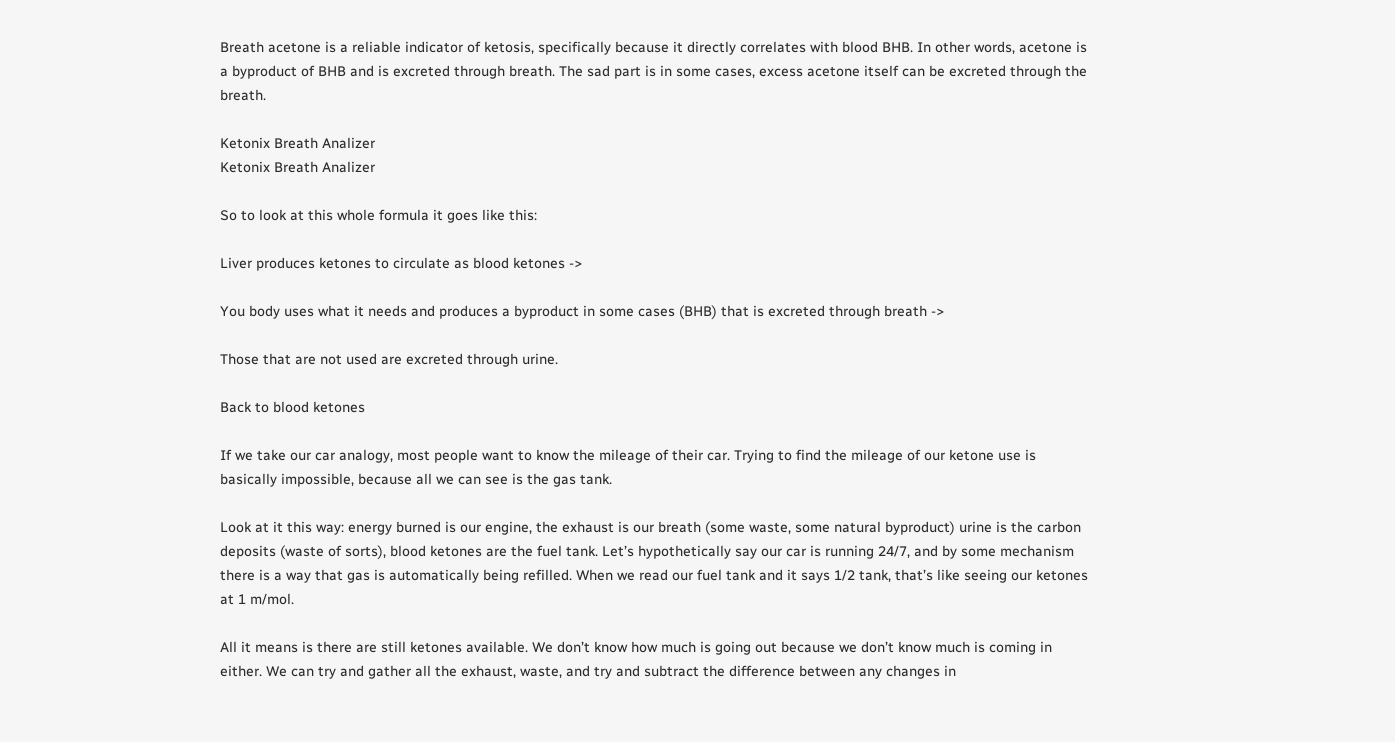Breath acetone is a reliable indicator of ketosis, specifically because it directly correlates with blood BHB. In other words, acetone is a byproduct of BHB and is excreted through breath. The sad part is in some cases, excess acetone itself can be excreted through the breath.

Ketonix Breath Analizer
Ketonix Breath Analizer

So to look at this whole formula it goes like this:

Liver produces ketones to circulate as blood ketones ->

You body uses what it needs and produces a byproduct in some cases (BHB) that is excreted through breath ->

Those that are not used are excreted through urine.

Back to blood ketones

If we take our car analogy, most people want to know the mileage of their car. Trying to find the mileage of our ketone use is basically impossible, because all we can see is the gas tank.

Look at it this way: energy burned is our engine, the exhaust is our breath (some waste, some natural byproduct) urine is the carbon deposits (waste of sorts), blood ketones are the fuel tank. Let’s hypothetically say our car is running 24/7, and by some mechanism there is a way that gas is automatically being refilled. When we read our fuel tank and it says 1/2 tank, that’s like seeing our ketones at 1 m/mol.

All it means is there are still ketones available. We don’t know how much is going out because we don’t know much is coming in either. We can try and gather all the exhaust, waste, and try and subtract the difference between any changes in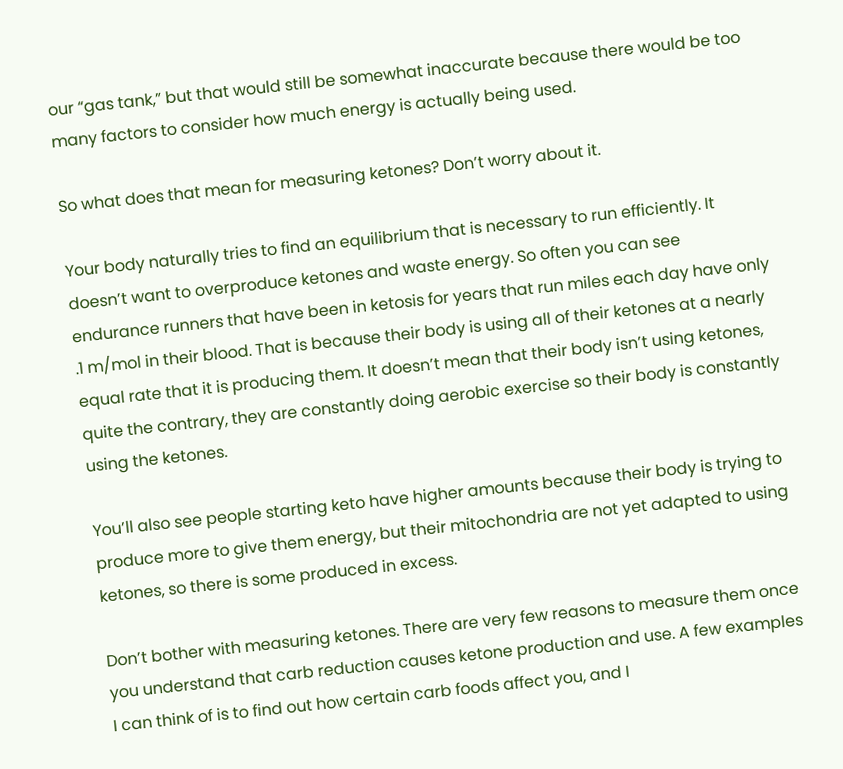our “gas tank,” but that would still be somewhat inaccurate because there would be too many factors to consider how much energy is actually being used.

So what does that mean for measuring ketones? Don’t worry about it.

Your body naturally tries to find an equilibrium that is necessary to run efficiently. It doesn’t want to overproduce ketones and waste energy. So often you can see endurance runners that have been in ketosis for years that run miles each day have only .1 m/mol in their blood. That is because their body is using all of their ketones at a nearly equal rate that it is producing them. It doesn’t mean that their body isn’t using ketones, quite the contrary, they are constantly doing aerobic exercise so their body is constantly using the ketones.

You’ll also see people starting keto have higher amounts because their body is trying to produce more to give them energy, but their mitochondria are not yet adapted to using ketones, so there is some produced in excess.

Don’t bother with measuring ketones. There are very few reasons to measure them once you understand that carb reduction causes ketone production and use. A few examples I can think of is to find out how certain carb foods affect you, and I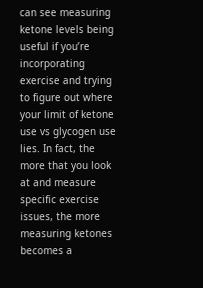can see measuring ketone levels being useful if you’re incorporating exercise and trying to figure out where your limit of ketone use vs glycogen use lies. In fact, the more that you look at and measure specific exercise issues, the more measuring ketones becomes a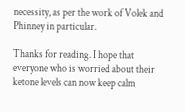necessity, as per the work of Volek and Phinney in particular.

Thanks for reading. I hope that everyone who is worried about their ketone levels can now keep calm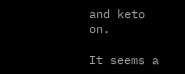and keto on.

It seems a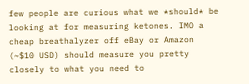few people are curious what we *should* be looking at for measuring ketones. IMO a cheap breathalyzer off eBay or Amazon (~$10 USD) should measure you pretty closely to what you need to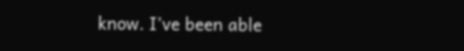know. I’ve been able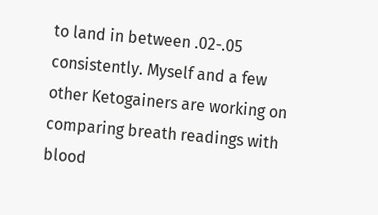to land in between .02-.05 consistently. Myself and a few other Ketogainers are working on comparing breath readings with blood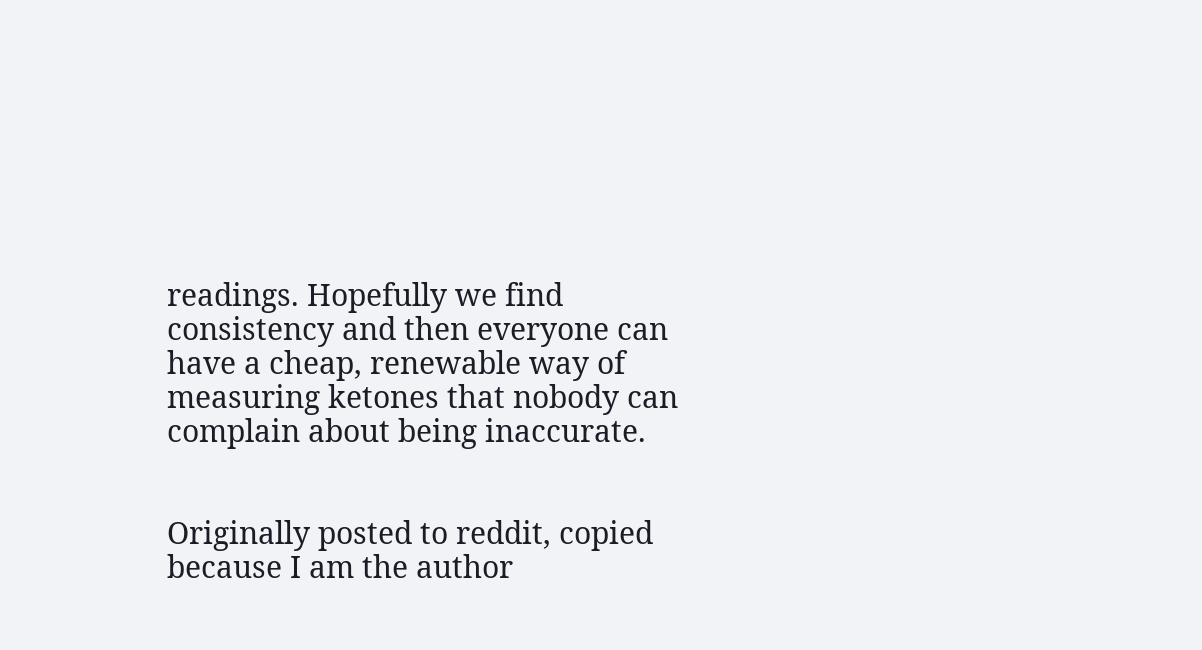readings. Hopefully we find consistency and then everyone can have a cheap, renewable way of measuring ketones that nobody can complain about being inaccurate.


Originally posted to reddit, copied because I am the author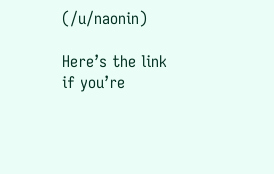(/u/naonin)

Here’s the link if you’re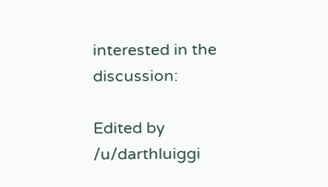interested in the discussion:

Edited by /u/darthluiggi